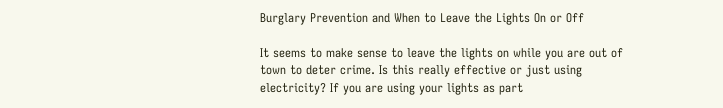Burglary Prevention and When to Leave the Lights On or Off

It seems to make sense to leave the lights on while you are out of town to deter crime. Is this really effective or just using electricity? If you are using your lights as part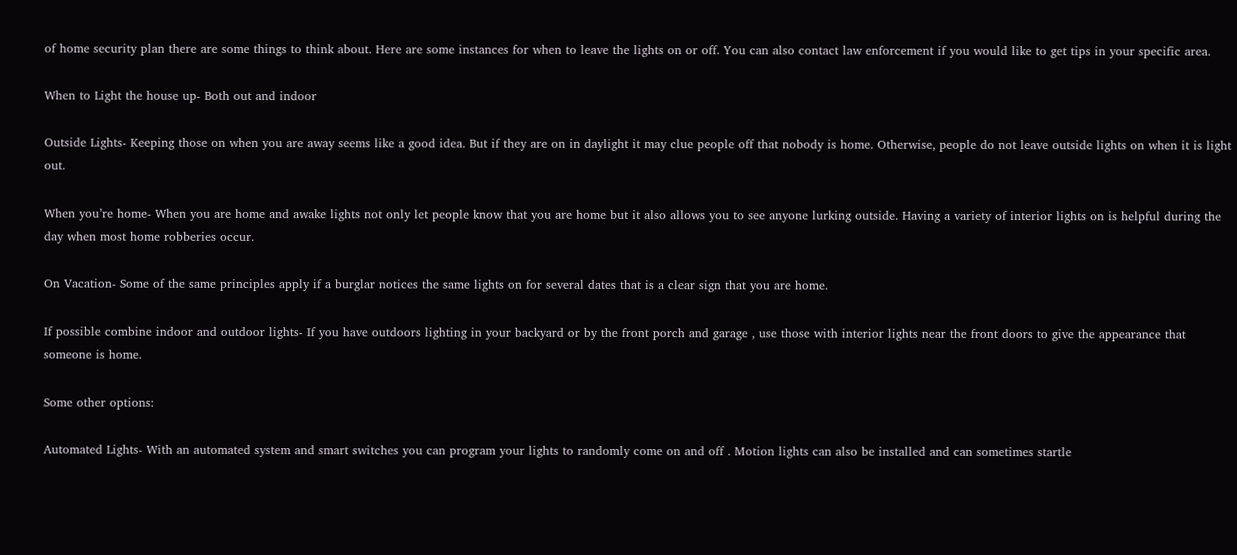of home security plan there are some things to think about. Here are some instances for when to leave the lights on or off. You can also contact law enforcement if you would like to get tips in your specific area.

When to Light the house up- Both out and indoor

Outside Lights- Keeping those on when you are away seems like a good idea. But if they are on in daylight it may clue people off that nobody is home. Otherwise, people do not leave outside lights on when it is light out.

When you’re home- When you are home and awake lights not only let people know that you are home but it also allows you to see anyone lurking outside. Having a variety of interior lights on is helpful during the day when most home robberies occur.

On Vacation- Some of the same principles apply if a burglar notices the same lights on for several dates that is a clear sign that you are home.

If possible combine indoor and outdoor lights- If you have outdoors lighting in your backyard or by the front porch and garage , use those with interior lights near the front doors to give the appearance that someone is home.

Some other options:

Automated Lights- With an automated system and smart switches you can program your lights to randomly come on and off . Motion lights can also be installed and can sometimes startle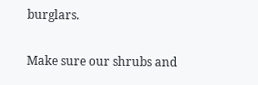burglars.

Make sure our shrubs and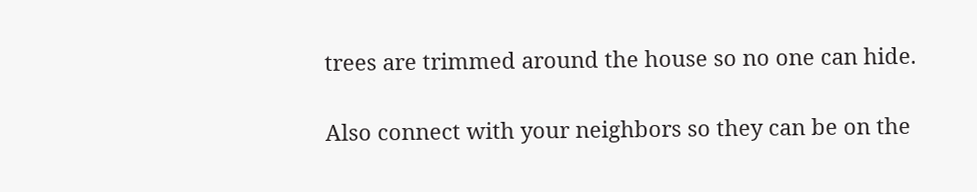trees are trimmed around the house so no one can hide.

Also connect with your neighbors so they can be on the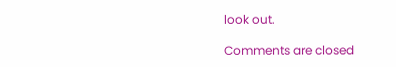look out.

Comments are closed